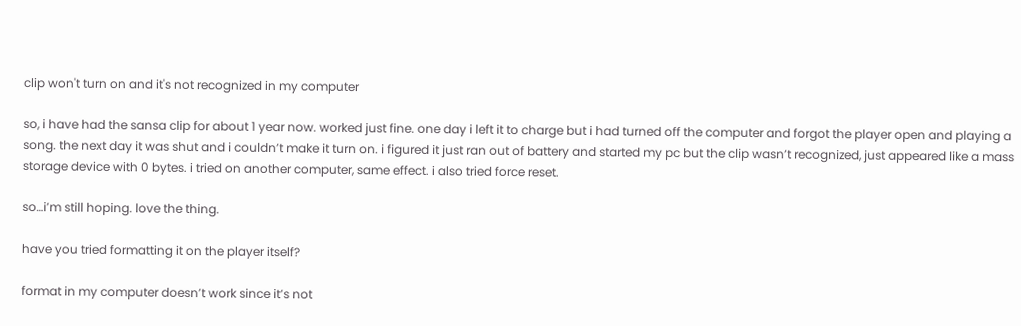clip won't turn on and it's not recognized in my computer

so, i have had the sansa clip for about 1 year now. worked just fine. one day i left it to charge but i had turned off the computer and forgot the player open and playing a song. the next day it was shut and i couldn’t make it turn on. i figured it just ran out of battery and started my pc but the clip wasn’t recognized, just appeared like a mass storage device with 0 bytes. i tried on another computer, same effect. i also tried force reset.

so…i’m still hoping. love the thing.

have you tried formatting it on the player itself?

format in my computer doesn’t work since it’s not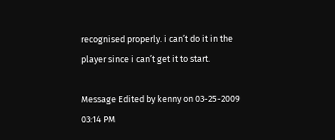recognised properly. i can’t do it in the player since i can’t get it to start.

Message Edited by kenny on 03-25-2009 03:14 PM